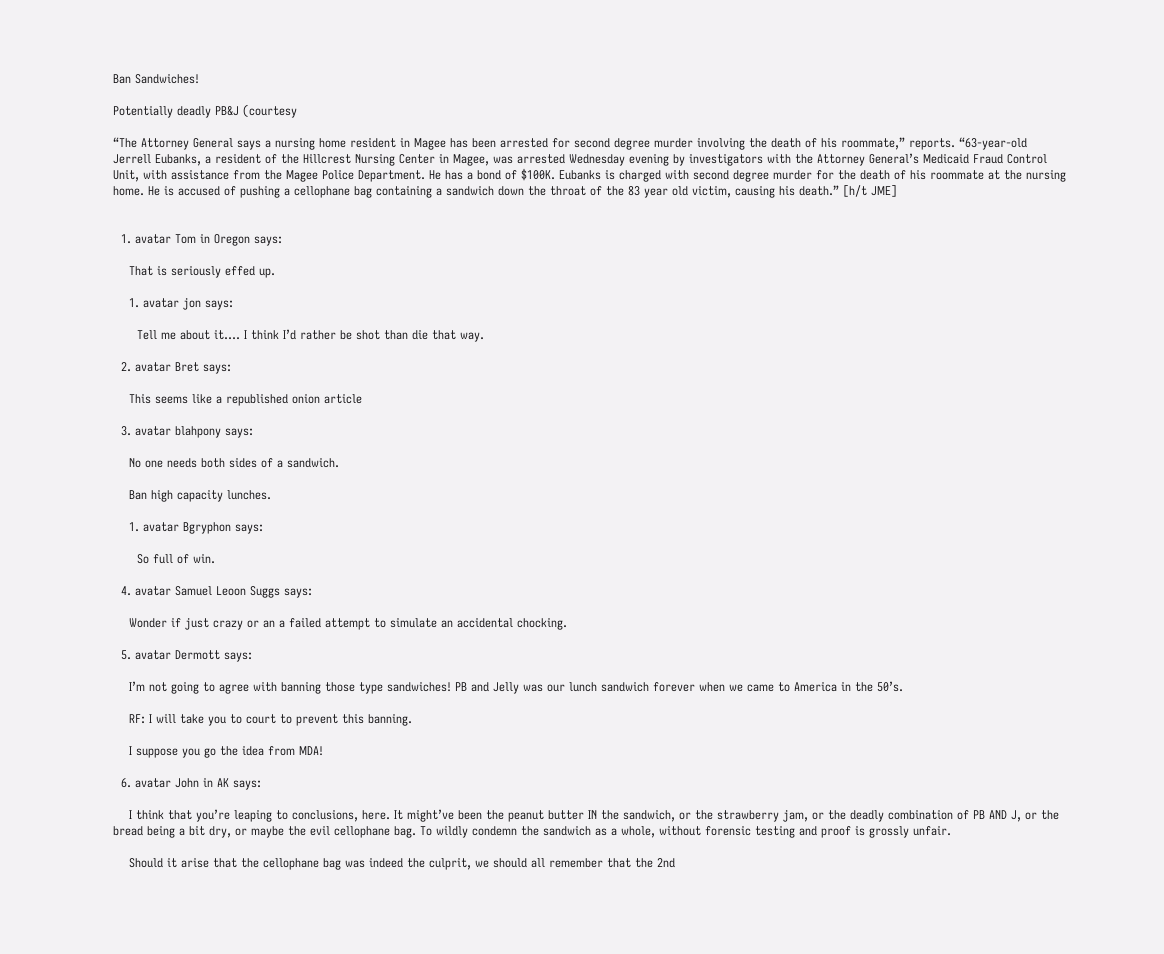Ban Sandwiches!

Potentially deadly PB&J (courtesy

“The Attorney General says a nursing home resident in Magee has been arrested for second degree murder involving the death of his roommate,” reports. “63-year-old Jerrell Eubanks, a resident of the Hillcrest Nursing Center in Magee, was arrested Wednesday evening by investigators with the Attorney General’s Medicaid Fraud Control Unit, with assistance from the Magee Police Department. He has a bond of $100K. Eubanks is charged with second degree murder for the death of his roommate at the nursing home. He is accused of pushing a cellophane bag containing a sandwich down the throat of the 83 year old victim, causing his death.” [h/t JME]


  1. avatar Tom in Oregon says:

    That is seriously effed up.

    1. avatar jon says:

      Tell me about it…. I think I’d rather be shot than die that way.

  2. avatar Bret says:

    This seems like a republished onion article

  3. avatar blahpony says:

    No one needs both sides of a sandwich.

    Ban high capacity lunches.

    1. avatar Bgryphon says:

      So full of win.

  4. avatar Samuel Leoon Suggs says:

    Wonder if just crazy or an a failed attempt to simulate an accidental chocking.

  5. avatar Dermott says:

    I’m not going to agree with banning those type sandwiches! PB and Jelly was our lunch sandwich forever when we came to America in the 50’s.

    RF: I will take you to court to prevent this banning.

    I suppose you go the idea from MDA!

  6. avatar John in AK says:

    I think that you’re leaping to conclusions, here. It might’ve been the peanut butter IN the sandwich, or the strawberry jam, or the deadly combination of PB AND J, or the bread being a bit dry, or maybe the evil cellophane bag. To wildly condemn the sandwich as a whole, without forensic testing and proof is grossly unfair.

    Should it arise that the cellophane bag was indeed the culprit, we should all remember that the 2nd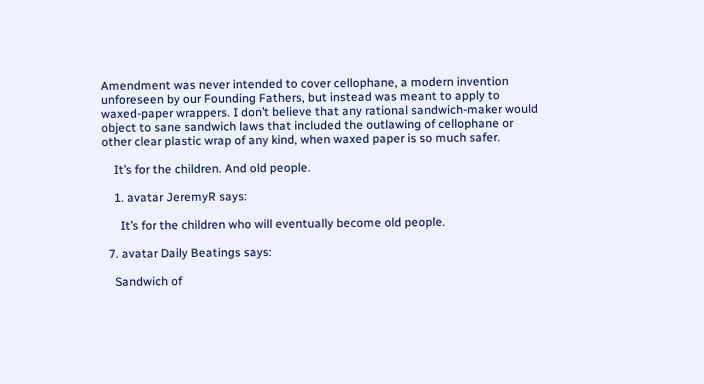Amendment was never intended to cover cellophane, a modern invention unforeseen by our Founding Fathers, but instead was meant to apply to waxed-paper wrappers. I don’t believe that any rational sandwich-maker would object to sane sandwich laws that included the outlawing of cellophane or other clear plastic wrap of any kind, when waxed paper is so much safer.

    It’s for the children. And old people.

    1. avatar JeremyR says:

      It’s for the children who will eventually become old people.

  7. avatar Daily Beatings says:

    Sandwich of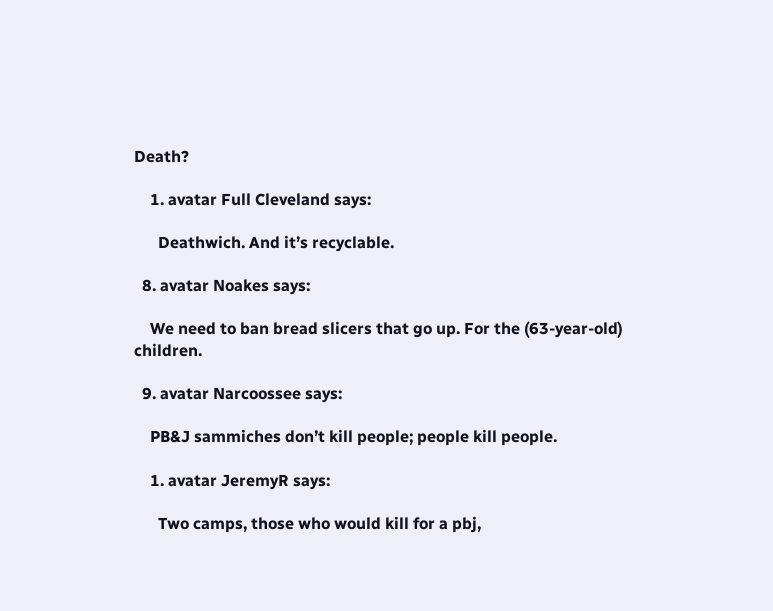Death?

    1. avatar Full Cleveland says:

      Deathwich. And it’s recyclable.

  8. avatar Noakes says:

    We need to ban bread slicers that go up. For the (63-year-old) children.

  9. avatar Narcoossee says:

    PB&J sammiches don’t kill people; people kill people.

    1. avatar JeremyR says:

      Two camps, those who would kill for a pbj,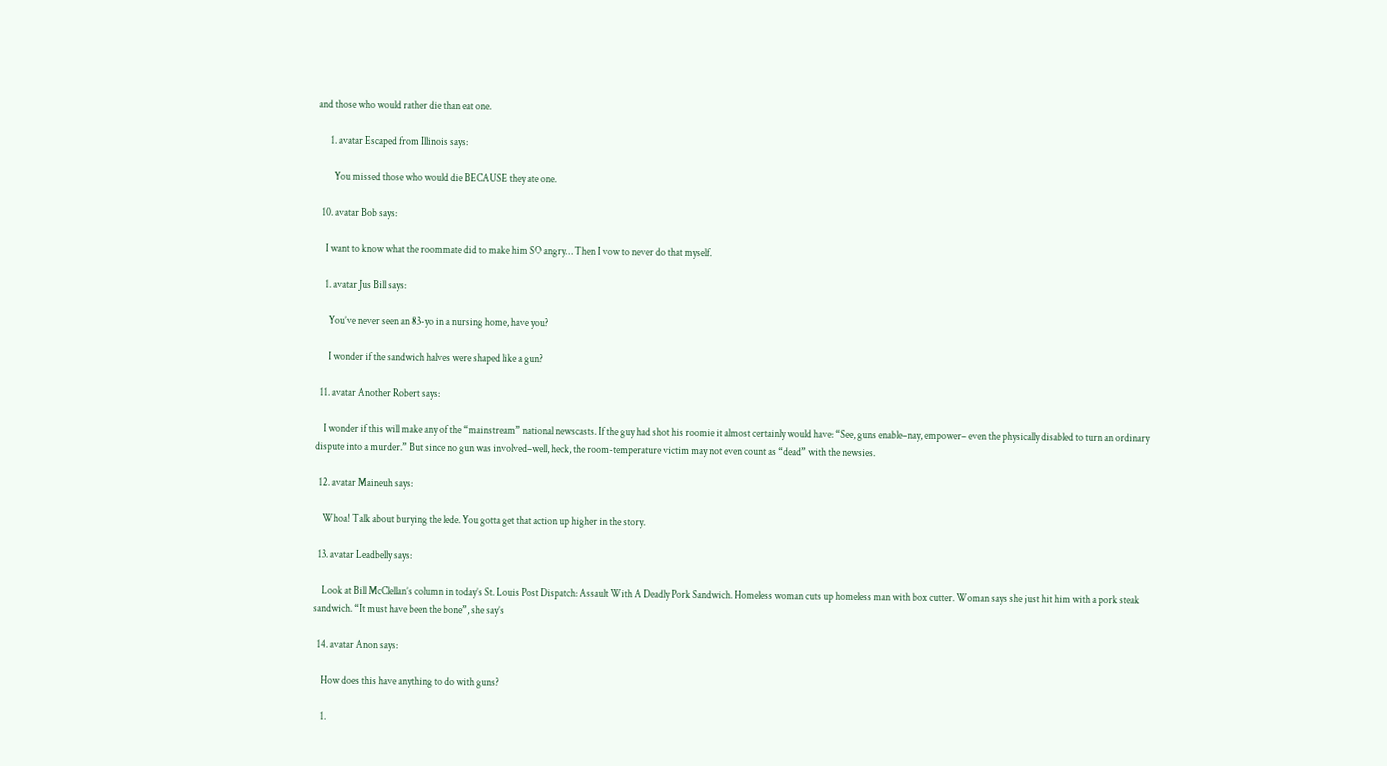and those who would rather die than eat one.

      1. avatar Escaped from Illinois says:

        You missed those who would die BECAUSE they ate one.

  10. avatar Bob says:

    I want to know what the roommate did to make him SO angry… Then I vow to never do that myself.

    1. avatar Jus Bill says:

      You’ve never seen an 83-yo in a nursing home, have you?

      I wonder if the sandwich halves were shaped like a gun?

  11. avatar Another Robert says:

    I wonder if this will make any of the “mainstream” national newscasts. If the guy had shot his roomie it almost certainly would have: “See, guns enable–nay, empower– even the physically disabled to turn an ordinary dispute into a murder.” But since no gun was involved–well, heck, the room-temperature victim may not even count as “dead” with the newsies.

  12. avatar Maineuh says:

    Whoa! Talk about burying the lede. You gotta get that action up higher in the story.

  13. avatar Leadbelly says:

    Look at Bill McClellan’s column in today’s St. Louis Post Dispatch: Assault With A Deadly Pork Sandwich. Homeless woman cuts up homeless man with box cutter. Woman says she just hit him with a pork steak sandwich. “It must have been the bone”, she say’s

  14. avatar Anon says:

    How does this have anything to do with guns?

    1.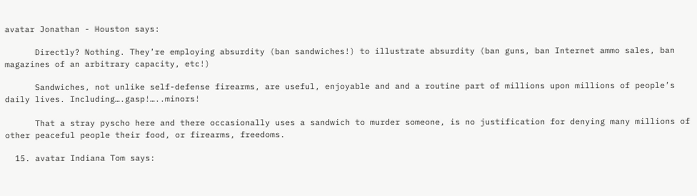avatar Jonathan - Houston says:

      Directly? Nothing. They’re employing absurdity (ban sandwiches!) to illustrate absurdity (ban guns, ban Internet ammo sales, ban magazines of an arbitrary capacity, etc!)

      Sandwiches, not unlike self-defense firearms, are useful, enjoyable and and a routine part of millions upon millions of people’s daily lives. Including….gasp!…..minors!

      That a stray pyscho here and there occasionally uses a sandwich to murder someone, is no justification for denying many millions of other peaceful people their food, or firearms, freedoms.

  15. avatar Indiana Tom says: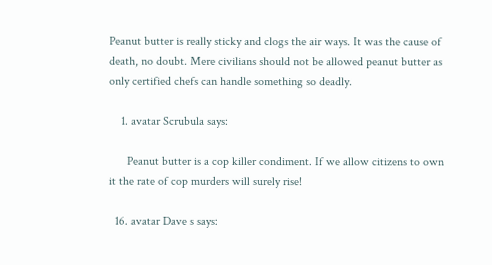Peanut butter is really sticky and clogs the air ways. It was the cause of death, no doubt. Mere civilians should not be allowed peanut butter as only certified chefs can handle something so deadly.

    1. avatar Scrubula says:

      Peanut butter is a cop killer condiment. If we allow citizens to own it the rate of cop murders will surely rise!

  16. avatar Dave s says: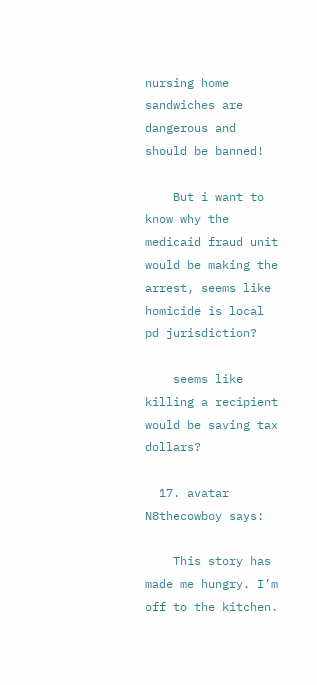nursing home sandwiches are dangerous and should be banned!

    But i want to know why the medicaid fraud unit would be making the arrest, seems like homicide is local pd jurisdiction?

    seems like killing a recipient would be saving tax dollars?

  17. avatar N8thecowboy says:

    This story has made me hungry. I’m off to the kitchen.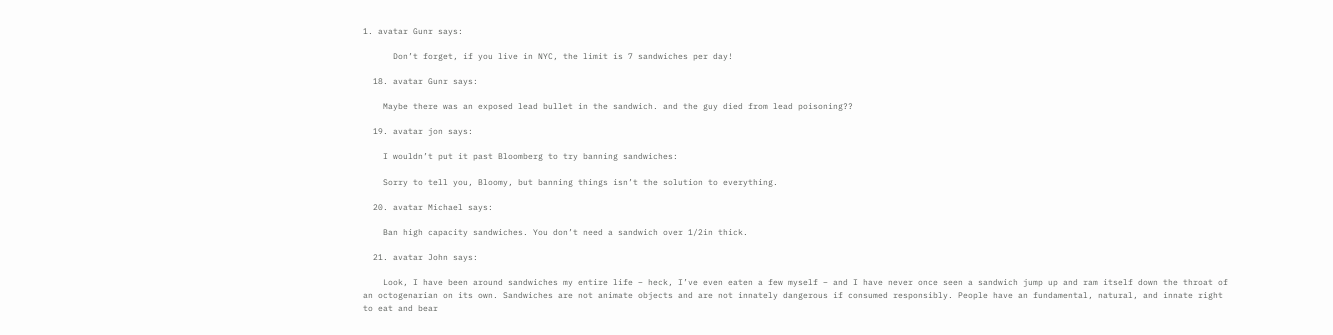1. avatar Gunr says:

      Don’t forget, if you live in NYC, the limit is 7 sandwiches per day!

  18. avatar Gunr says:

    Maybe there was an exposed lead bullet in the sandwich. and the guy died from lead poisoning??

  19. avatar jon says:

    I wouldn’t put it past Bloomberg to try banning sandwiches:

    Sorry to tell you, Bloomy, but banning things isn’t the solution to everything.

  20. avatar Michael says:

    Ban high capacity sandwiches. You don’t need a sandwich over 1/2in thick.

  21. avatar John says:

    Look, I have been around sandwiches my entire life – heck, I’ve even eaten a few myself – and I have never once seen a sandwich jump up and ram itself down the throat of an octogenarian on its own. Sandwiches are not animate objects and are not innately dangerous if consumed responsibly. People have an fundamental, natural, and innate right to eat and bear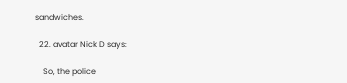sandwiches.

  22. avatar Nick D says:

    So, the police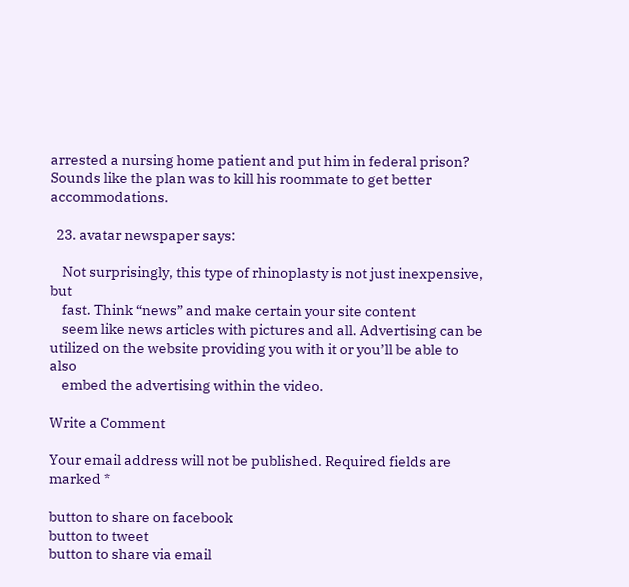arrested a nursing home patient and put him in federal prison? Sounds like the plan was to kill his roommate to get better accommodations.

  23. avatar newspaper says:

    Not surprisingly, this type of rhinoplasty is not just inexpensive, but
    fast. Think “news” and make certain your site content
    seem like news articles with pictures and all. Advertising can be utilized on the website providing you with it or you’ll be able to also
    embed the advertising within the video.

Write a Comment

Your email address will not be published. Required fields are marked *

button to share on facebook
button to tweet
button to share via email